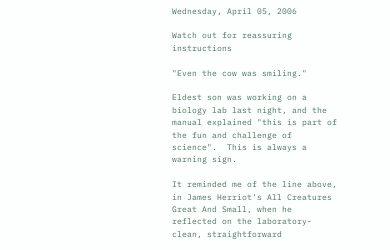Wednesday, April 05, 2006

Watch out for reassuring instructions

"Even the cow was smiling."

Eldest son was working on a biology lab last night, and the manual explained "this is part of the fun and challenge of science".  This is always a warning sign.

It reminded me of the line above, in James Herriot's All Creatures Great And Small, when he reflected on the laboratory-clean, straightforward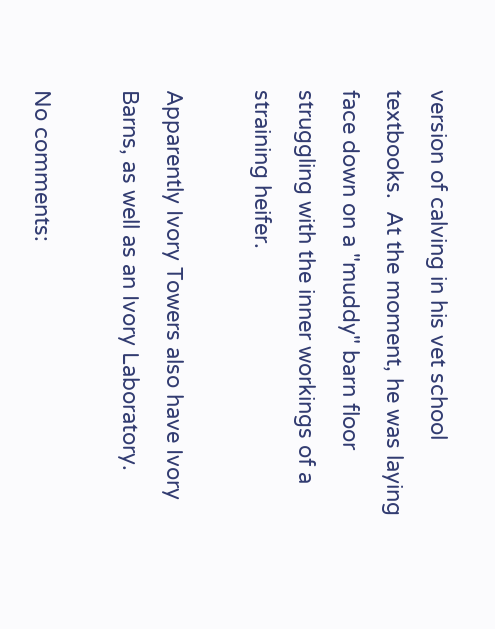version of calving in his vet school textbooks.  At the moment, he was laying face down on a "muddy" barn floor struggling with the inner workings of a straining heifer.

Apparently Ivory Towers also have Ivory Barns, as well as an Ivory Laboratory.

No comments: